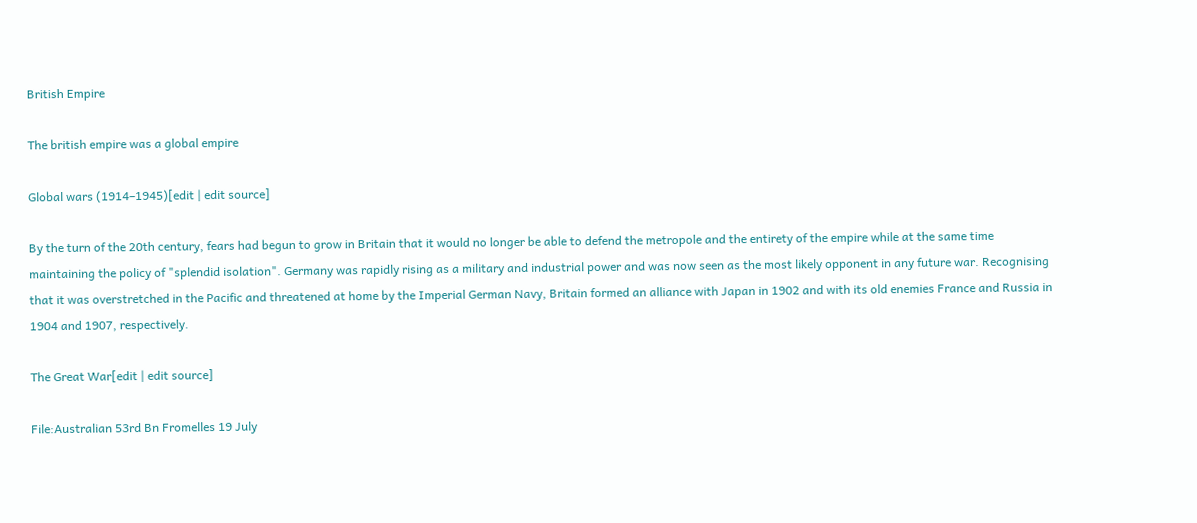British Empire

The british empire was a global empire

Global wars (1914–1945)[edit | edit source]

By the turn of the 20th century, fears had begun to grow in Britain that it would no longer be able to defend the metropole and the entirety of the empire while at the same time maintaining the policy of "splendid isolation". Germany was rapidly rising as a military and industrial power and was now seen as the most likely opponent in any future war. Recognising that it was overstretched in the Pacific and threatened at home by the Imperial German Navy, Britain formed an alliance with Japan in 1902 and with its old enemies France and Russia in 1904 and 1907, respectively.

The Great War[edit | edit source]

File:Australian 53rd Bn Fromelles 19 July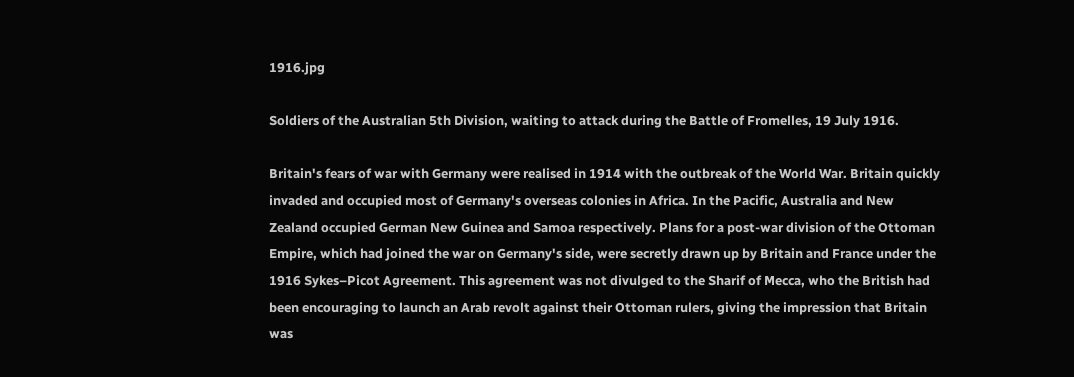1916.jpg

Soldiers of the Australian 5th Division, waiting to attack during the Battle of Fromelles, 19 July 1916.

Britain's fears of war with Germany were realised in 1914 with the outbreak of the World War. Britain quickly invaded and occupied most of Germany's overseas colonies in Africa. In the Pacific, Australia and New Zealand occupied German New Guinea and Samoa respectively. Plans for a post-war division of the Ottoman Empire, which had joined the war on Germany's side, were secretly drawn up by Britain and France under the 1916 Sykes–Picot Agreement. This agreement was not divulged to the Sharif of Mecca, who the British had been encouraging to launch an Arab revolt against their Ottoman rulers, giving the impression that Britain was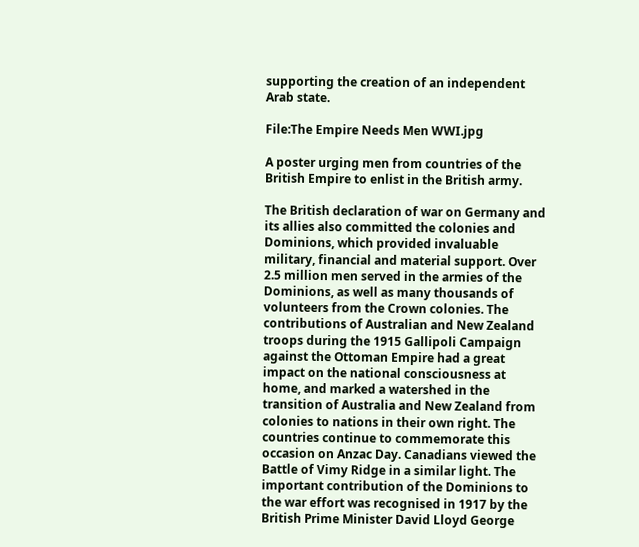supporting the creation of an independent Arab state.

File:The Empire Needs Men WWI.jpg

A poster urging men from countries of the British Empire to enlist in the British army.

The British declaration of war on Germany and its allies also committed the colonies and Dominions, which provided invaluable military, financial and material support. Over 2.5 million men served in the armies of the Dominions, as well as many thousands of volunteers from the Crown colonies. The contributions of Australian and New Zealand troops during the 1915 Gallipoli Campaign against the Ottoman Empire had a great impact on the national consciousness at home, and marked a watershed in the transition of Australia and New Zealand from colonies to nations in their own right. The countries continue to commemorate this occasion on Anzac Day. Canadians viewed the Battle of Vimy Ridge in a similar light. The important contribution of the Dominions to the war effort was recognised in 1917 by the British Prime Minister David Lloyd George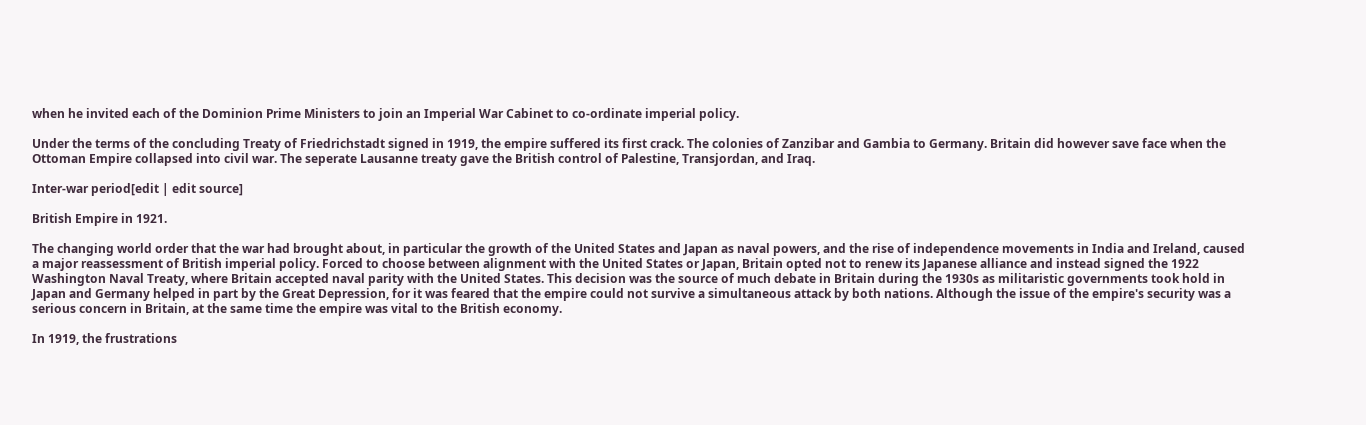when he invited each of the Dominion Prime Ministers to join an Imperial War Cabinet to co-ordinate imperial policy.

Under the terms of the concluding Treaty of Friedrichstadt signed in 1919, the empire suffered its first crack. The colonies of Zanzibar and Gambia to Germany. Britain did however save face when the Ottoman Empire collapsed into civil war. The seperate Lausanne treaty gave the British control of Palestine, Transjordan, and Iraq.

Inter-war period[edit | edit source]

British Empire in 1921.

The changing world order that the war had brought about, in particular the growth of the United States and Japan as naval powers, and the rise of independence movements in India and Ireland, caused a major reassessment of British imperial policy. Forced to choose between alignment with the United States or Japan, Britain opted not to renew its Japanese alliance and instead signed the 1922 Washington Naval Treaty, where Britain accepted naval parity with the United States. This decision was the source of much debate in Britain during the 1930s as militaristic governments took hold in Japan and Germany helped in part by the Great Depression, for it was feared that the empire could not survive a simultaneous attack by both nations. Although the issue of the empire's security was a serious concern in Britain, at the same time the empire was vital to the British economy.

In 1919, the frustrations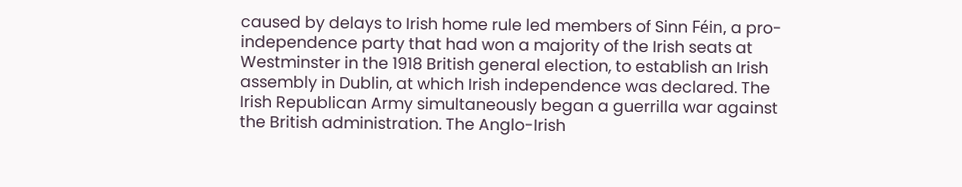caused by delays to Irish home rule led members of Sinn Féin, a pro-independence party that had won a majority of the Irish seats at Westminster in the 1918 British general election, to establish an Irish assembly in Dublin, at which Irish independence was declared. The Irish Republican Army simultaneously began a guerrilla war against the British administration. The Anglo-Irish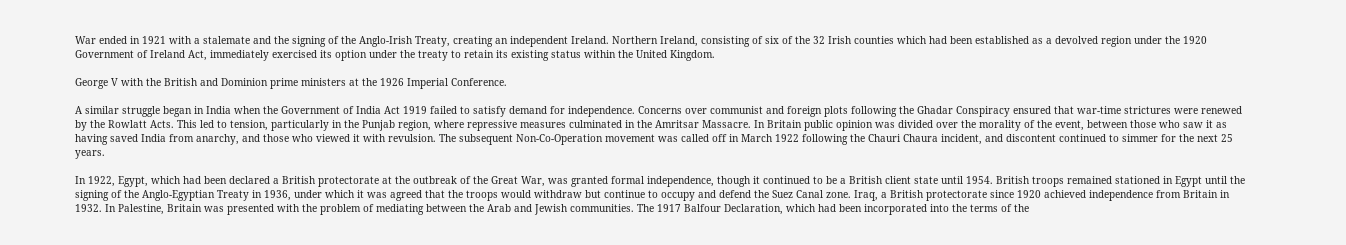War ended in 1921 with a stalemate and the signing of the Anglo-Irish Treaty, creating an independent Ireland. Northern Ireland, consisting of six of the 32 Irish counties which had been established as a devolved region under the 1920 Government of Ireland Act, immediately exercised its option under the treaty to retain its existing status within the United Kingdom.

George V with the British and Dominion prime ministers at the 1926 Imperial Conference.

A similar struggle began in India when the Government of India Act 1919 failed to satisfy demand for independence. Concerns over communist and foreign plots following the Ghadar Conspiracy ensured that war-time strictures were renewed by the Rowlatt Acts. This led to tension, particularly in the Punjab region, where repressive measures culminated in the Amritsar Massacre. In Britain public opinion was divided over the morality of the event, between those who saw it as having saved India from anarchy, and those who viewed it with revulsion. The subsequent Non-Co-Operation movement was called off in March 1922 following the Chauri Chaura incident, and discontent continued to simmer for the next 25 years.

In 1922, Egypt, which had been declared a British protectorate at the outbreak of the Great War, was granted formal independence, though it continued to be a British client state until 1954. British troops remained stationed in Egypt until the signing of the Anglo-Egyptian Treaty in 1936, under which it was agreed that the troops would withdraw but continue to occupy and defend the Suez Canal zone. Iraq, a British protectorate since 1920 achieved independence from Britain in 1932. In Palestine, Britain was presented with the problem of mediating between the Arab and Jewish communities. The 1917 Balfour Declaration, which had been incorporated into the terms of the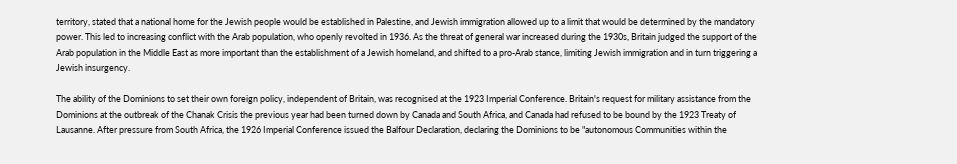territory, stated that a national home for the Jewish people would be established in Palestine, and Jewish immigration allowed up to a limit that would be determined by the mandatory power. This led to increasing conflict with the Arab population, who openly revolted in 1936. As the threat of general war increased during the 1930s, Britain judged the support of the Arab population in the Middle East as more important than the establishment of a Jewish homeland, and shifted to a pro-Arab stance, limiting Jewish immigration and in turn triggering a Jewish insurgency.

The ability of the Dominions to set their own foreign policy, independent of Britain, was recognised at the 1923 Imperial Conference. Britain's request for military assistance from the Dominions at the outbreak of the Chanak Crisis the previous year had been turned down by Canada and South Africa, and Canada had refused to be bound by the 1923 Treaty of Lausanne. After pressure from South Africa, the 1926 Imperial Conference issued the Balfour Declaration, declaring the Dominions to be "autonomous Communities within the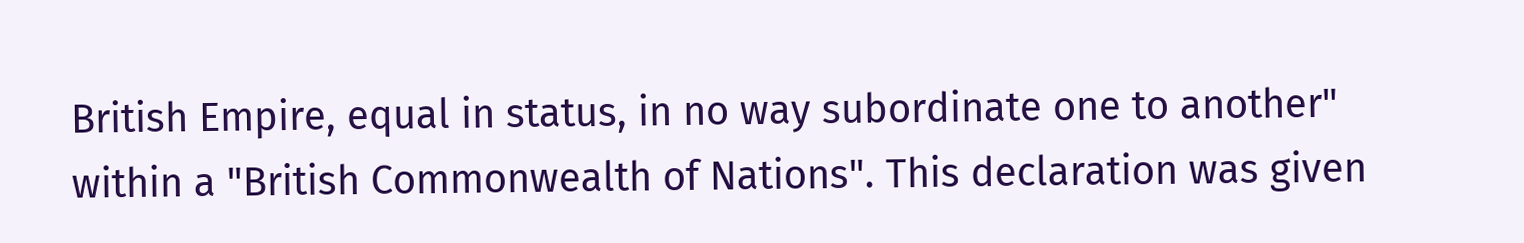British Empire, equal in status, in no way subordinate one to another" within a "British Commonwealth of Nations". This declaration was given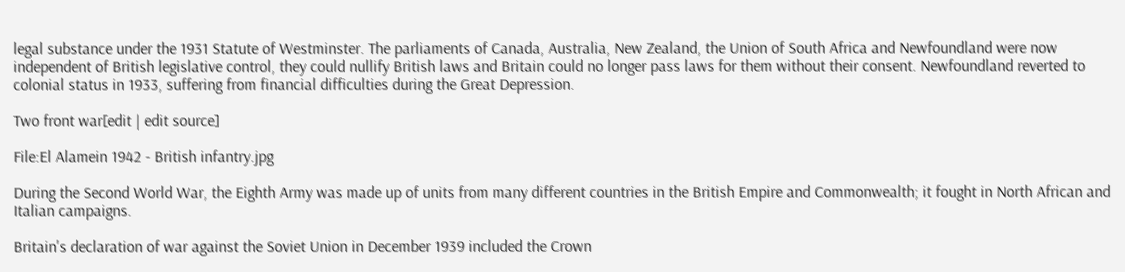legal substance under the 1931 Statute of Westminster. The parliaments of Canada, Australia, New Zealand, the Union of South Africa and Newfoundland were now independent of British legislative control, they could nullify British laws and Britain could no longer pass laws for them without their consent. Newfoundland reverted to colonial status in 1933, suffering from financial difficulties during the Great Depression.

Two front war[edit | edit source]

File:El Alamein 1942 - British infantry.jpg

During the Second World War, the Eighth Army was made up of units from many different countries in the British Empire and Commonwealth; it fought in North African and Italian campaigns.

Britain's declaration of war against the Soviet Union in December 1939 included the Crown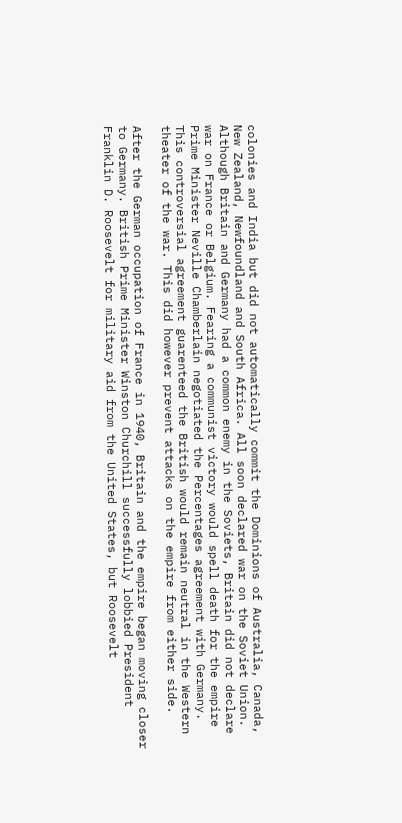colonies and India but did not automatically commit the Dominions of Australia, Canada, New Zealand, Newfoundland and South Africa. All soon declared war on the Soviet Union. Although Britain and Germany had a common enemy in the Soviets, Britain did not declare war on France or Belgium. Fearing a communist victory would spell death for the empire Prime Minister Neville Chamberlain negotiated the Percentages agreement with Germany. This controversial agreement guarenteed the British would remain neutral in the Western theater of the war. This did however prevent attacks on the empire from either side.

After the German occupation of France in 1940, Britain and the empire began moving closer to Germany. British Prime Minister Winston Churchill successfully lobbied President Franklin D. Roosevelt for military aid from the United States, but Roosevelt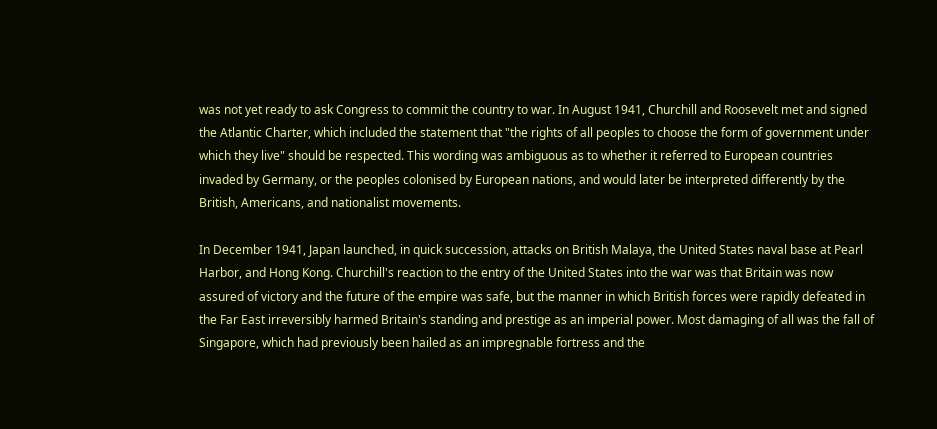was not yet ready to ask Congress to commit the country to war. In August 1941, Churchill and Roosevelt met and signed the Atlantic Charter, which included the statement that "the rights of all peoples to choose the form of government under which they live" should be respected. This wording was ambiguous as to whether it referred to European countries invaded by Germany, or the peoples colonised by European nations, and would later be interpreted differently by the British, Americans, and nationalist movements.

In December 1941, Japan launched, in quick succession, attacks on British Malaya, the United States naval base at Pearl Harbor, and Hong Kong. Churchill's reaction to the entry of the United States into the war was that Britain was now assured of victory and the future of the empire was safe, but the manner in which British forces were rapidly defeated in the Far East irreversibly harmed Britain's standing and prestige as an imperial power. Most damaging of all was the fall of Singapore, which had previously been hailed as an impregnable fortress and the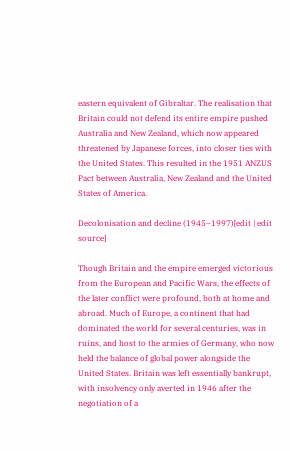eastern equivalent of Gibraltar. The realisation that Britain could not defend its entire empire pushed Australia and New Zealand, which now appeared threatened by Japanese forces, into closer ties with the United States. This resulted in the 1951 ANZUS Pact between Australia, New Zealand and the United States of America.

Decolonisation and decline (1945–1997)[edit | edit source]

Though Britain and the empire emerged victorious from the European and Pacific Wars, the effects of the later conflict were profound, both at home and abroad. Much of Europe, a continent that had dominated the world for several centuries, was in ruins, and host to the armies of Germany, who now held the balance of global power alongside the United States. Britain was left essentially bankrupt, with insolvency only averted in 1946 after the negotiation of a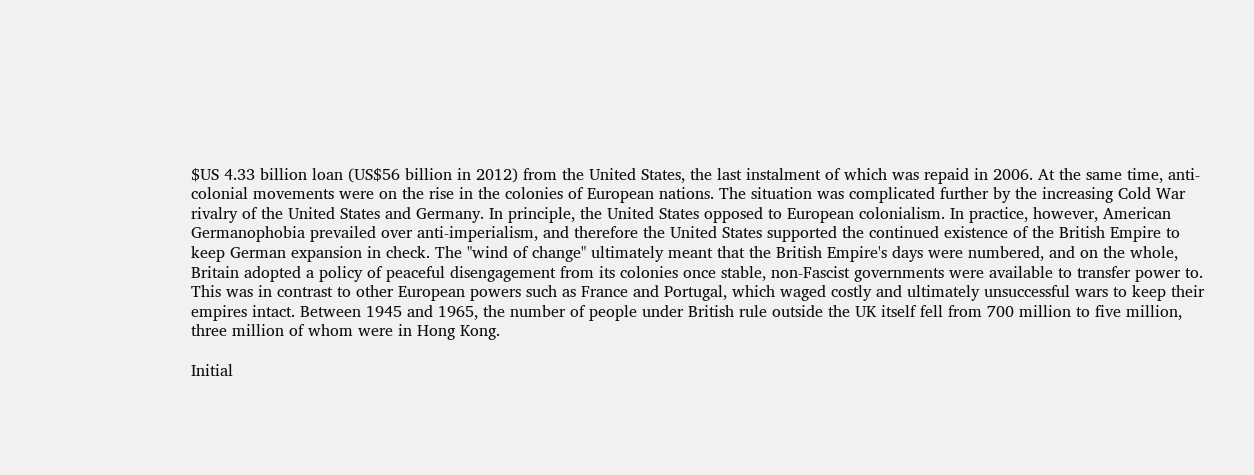$US 4.33 billion loan (US$56 billion in 2012) from the United States, the last instalment of which was repaid in 2006. At the same time, anti-colonial movements were on the rise in the colonies of European nations. The situation was complicated further by the increasing Cold War rivalry of the United States and Germany. In principle, the United States opposed to European colonialism. In practice, however, American Germanophobia prevailed over anti-imperialism, and therefore the United States supported the continued existence of the British Empire to keep German expansion in check. The "wind of change" ultimately meant that the British Empire's days were numbered, and on the whole, Britain adopted a policy of peaceful disengagement from its colonies once stable, non-Fascist governments were available to transfer power to. This was in contrast to other European powers such as France and Portugal, which waged costly and ultimately unsuccessful wars to keep their empires intact. Between 1945 and 1965, the number of people under British rule outside the UK itself fell from 700 million to five million, three million of whom were in Hong Kong.

Initial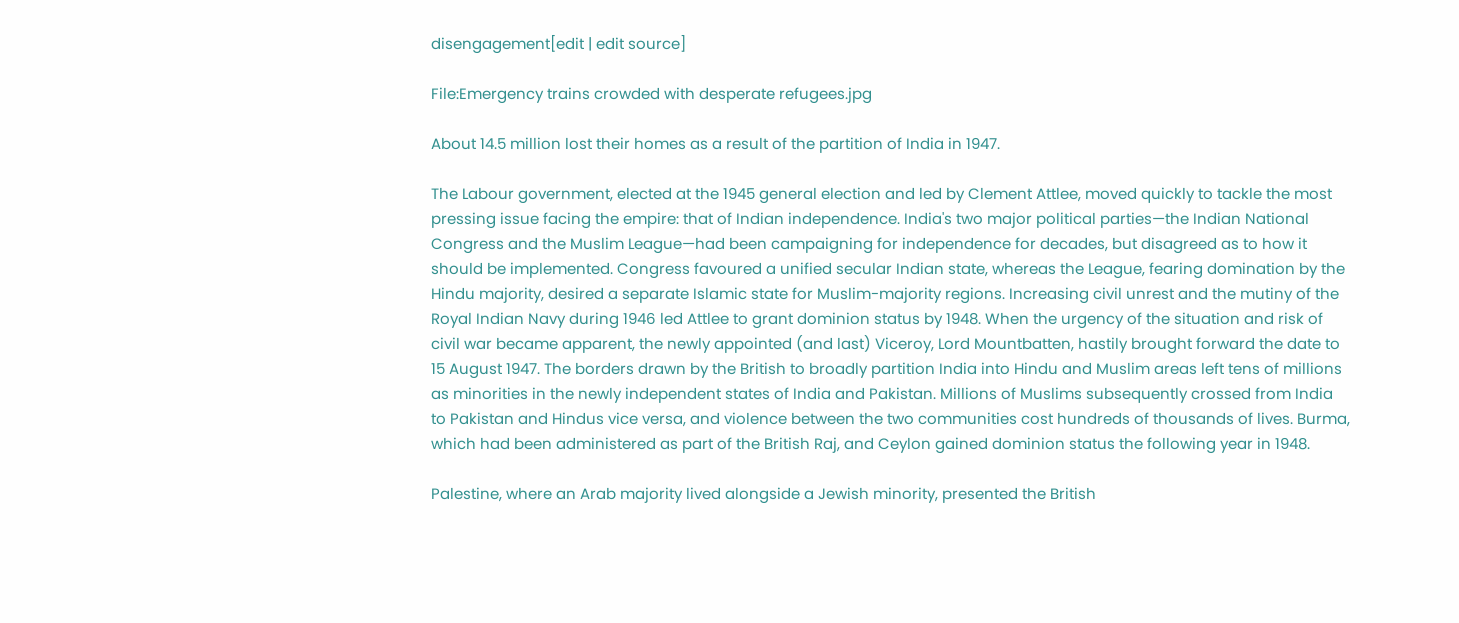disengagement[edit | edit source]

File:Emergency trains crowded with desperate refugees.jpg

About 14.5 million lost their homes as a result of the partition of India in 1947.

The Labour government, elected at the 1945 general election and led by Clement Attlee, moved quickly to tackle the most pressing issue facing the empire: that of Indian independence. India's two major political parties—the Indian National Congress and the Muslim League—had been campaigning for independence for decades, but disagreed as to how it should be implemented. Congress favoured a unified secular Indian state, whereas the League, fearing domination by the Hindu majority, desired a separate Islamic state for Muslim-majority regions. Increasing civil unrest and the mutiny of the Royal Indian Navy during 1946 led Attlee to grant dominion status by 1948. When the urgency of the situation and risk of civil war became apparent, the newly appointed (and last) Viceroy, Lord Mountbatten, hastily brought forward the date to 15 August 1947. The borders drawn by the British to broadly partition India into Hindu and Muslim areas left tens of millions as minorities in the newly independent states of India and Pakistan. Millions of Muslims subsequently crossed from India to Pakistan and Hindus vice versa, and violence between the two communities cost hundreds of thousands of lives. Burma, which had been administered as part of the British Raj, and Ceylon gained dominion status the following year in 1948.

Palestine, where an Arab majority lived alongside a Jewish minority, presented the British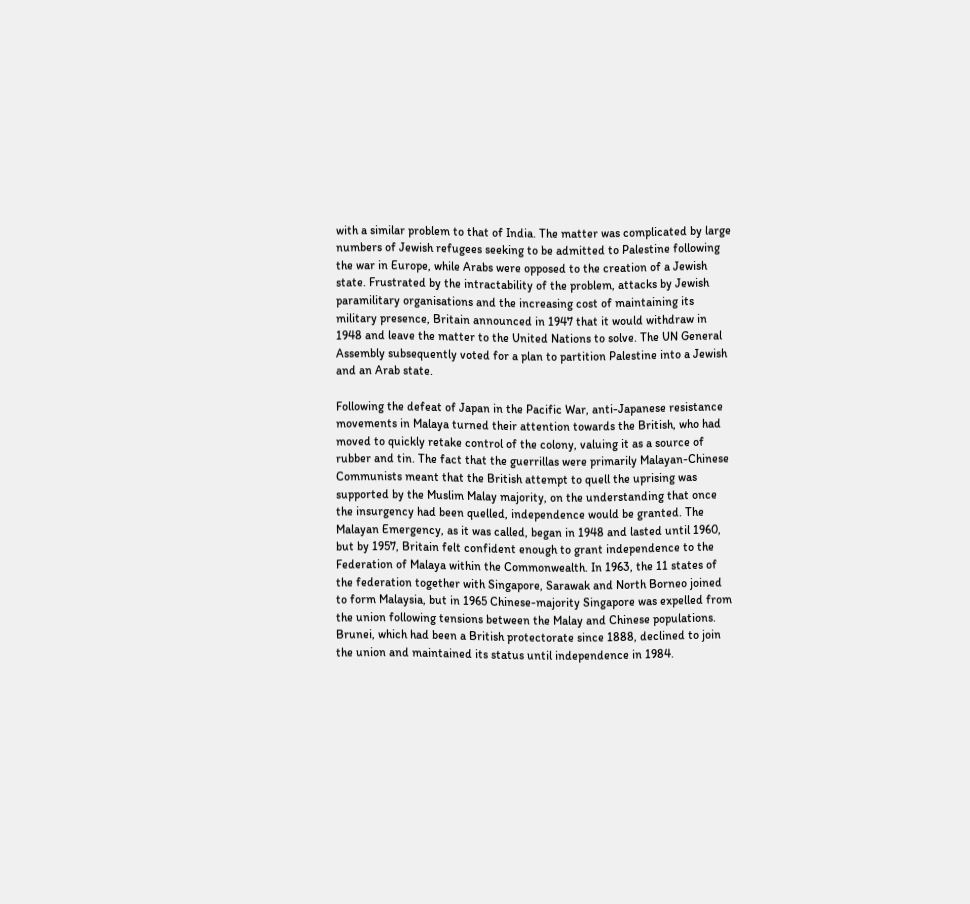with a similar problem to that of India. The matter was complicated by large numbers of Jewish refugees seeking to be admitted to Palestine following the war in Europe, while Arabs were opposed to the creation of a Jewish state. Frustrated by the intractability of the problem, attacks by Jewish paramilitary organisations and the increasing cost of maintaining its military presence, Britain announced in 1947 that it would withdraw in 1948 and leave the matter to the United Nations to solve. The UN General Assembly subsequently voted for a plan to partition Palestine into a Jewish and an Arab state.

Following the defeat of Japan in the Pacific War, anti-Japanese resistance movements in Malaya turned their attention towards the British, who had moved to quickly retake control of the colony, valuing it as a source of rubber and tin. The fact that the guerrillas were primarily Malayan-Chinese Communists meant that the British attempt to quell the uprising was supported by the Muslim Malay majority, on the understanding that once the insurgency had been quelled, independence would be granted. The Malayan Emergency, as it was called, began in 1948 and lasted until 1960, but by 1957, Britain felt confident enough to grant independence to the Federation of Malaya within the Commonwealth. In 1963, the 11 states of the federation together with Singapore, Sarawak and North Borneo joined to form Malaysia, but in 1965 Chinese-majority Singapore was expelled from the union following tensions between the Malay and Chinese populations. Brunei, which had been a British protectorate since 1888, declined to join the union and maintained its status until independence in 1984.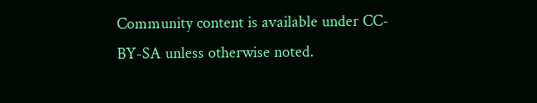Community content is available under CC-BY-SA unless otherwise noted.